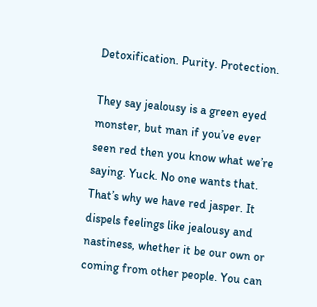Detoxification. Purity. Protection.

They say jealousy is a green eyed monster, but man if you’ve ever seen red then you know what we’re saying. Yuck. No one wants that. That’s why we have red jasper. It dispels feelings like jealousy and nastiness, whether it be our own or coming from other people. You can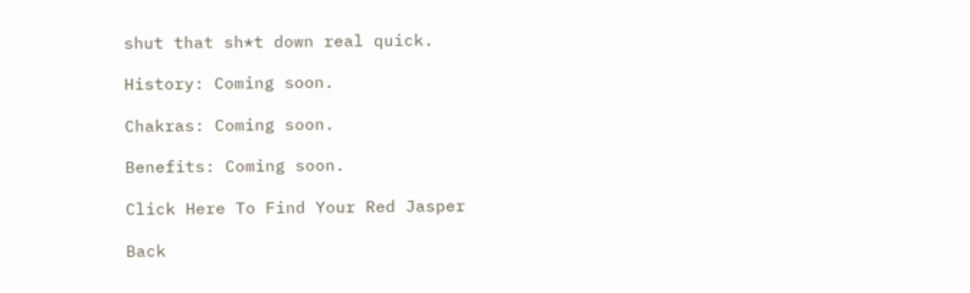shut that sh*t down real quick.

History: Coming soon.

Chakras: Coming soon.

Benefits: Coming soon.

Click Here To Find Your Red Jasper

Back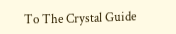To The Crystal Guide